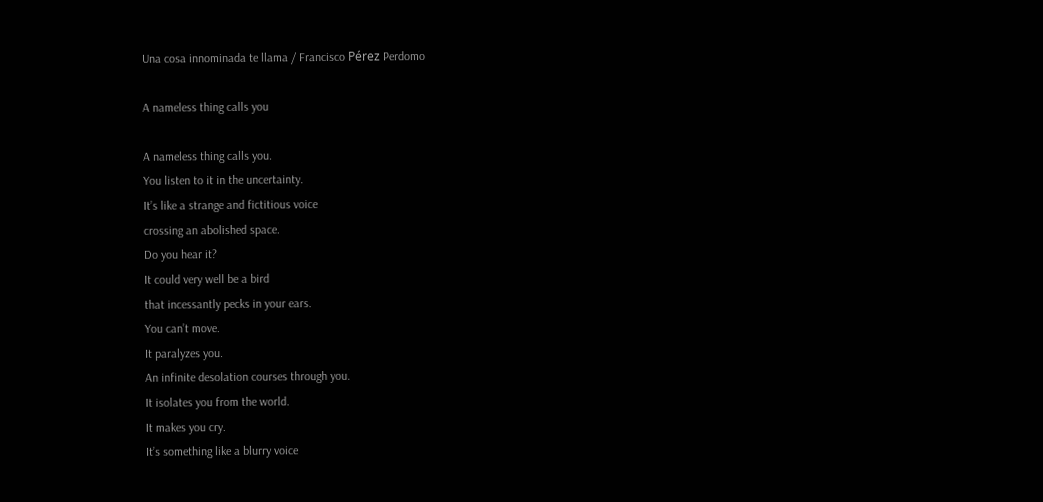Una cosa innominada te llama / Francisco Pérez Perdomo

A nameless thing calls you

A nameless thing calls you.
You listen to it in the uncertainty.
It’s like a strange and fictitious voice
crossing an abolished space.
Do you hear it?
It could very well be a bird
that incessantly pecks in your ears.
You can’t move.
It paralyzes you.
An infinite desolation courses through you.
It isolates you from the world.
It makes you cry.
It’s something like a blurry voice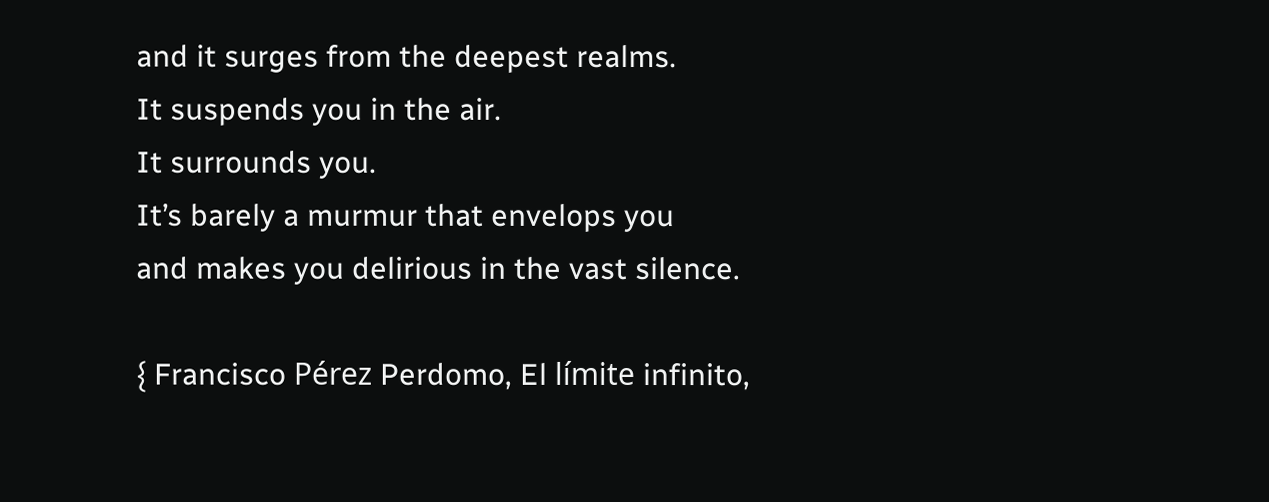and it surges from the deepest realms.
It suspends you in the air.
It surrounds you.
It’s barely a murmur that envelops you
and makes you delirious in the vast silence.

{ Francisco Pérez Perdomo, El límite infinito,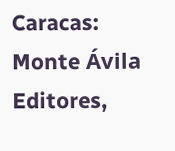Caracas: Monte Ávila Editores,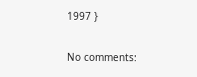1997 }

No comments: